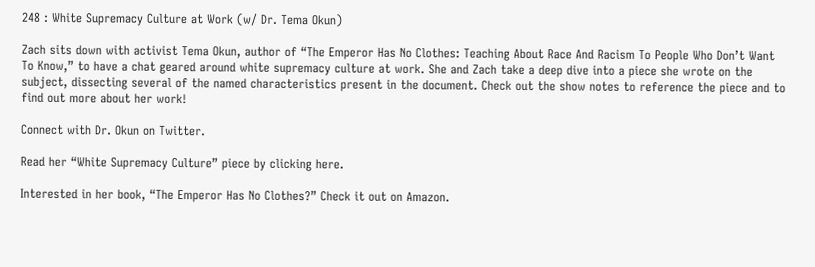248 : White Supremacy Culture at Work (w/ Dr. Tema Okun)

Zach sits down with activist Tema Okun, author of “The Emperor Has No Clothes: Teaching About Race And Racism To People Who Don’t Want To Know,” to have a chat geared around white supremacy culture at work. She and Zach take a deep dive into a piece she wrote on the subject, dissecting several of the named characteristics present in the document. Check out the show notes to reference the piece and to find out more about her work!

Connect with Dr. Okun on Twitter.

Read her “White Supremacy Culture” piece by clicking here.

Interested in her book, “The Emperor Has No Clothes?” Check it out on Amazon.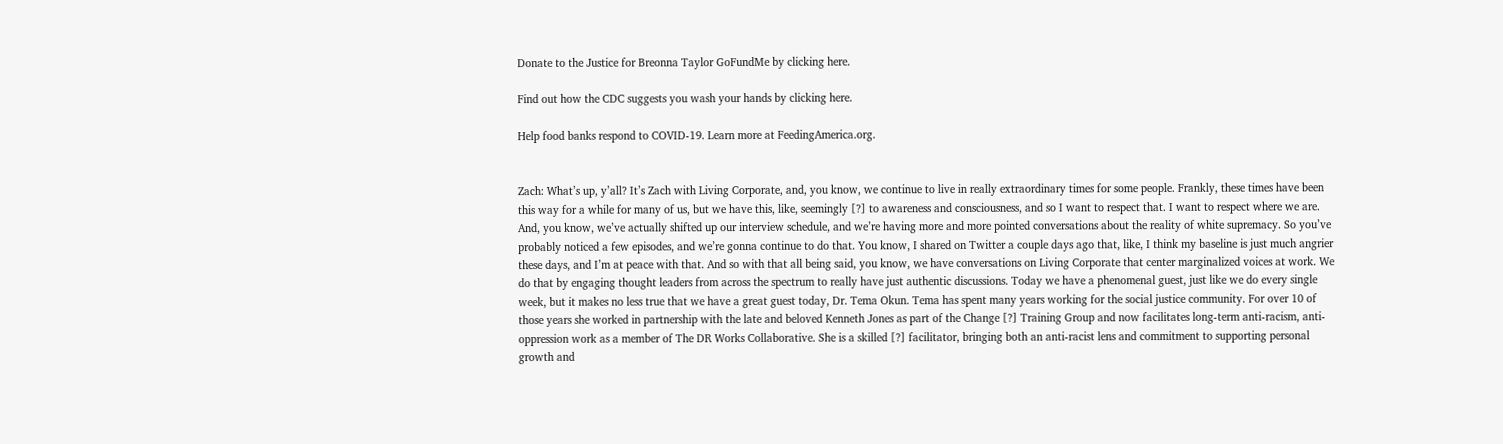Donate to the Justice for Breonna Taylor GoFundMe by clicking here.

Find out how the CDC suggests you wash your hands by clicking here.

Help food banks respond to COVID-19. Learn more at FeedingAmerica.org.


Zach: What’s up, y’all? It’s Zach with Living Corporate, and, you know, we continue to live in really extraordinary times for some people. Frankly, these times have been this way for a while for many of us, but we have this, like, seemingly [?] to awareness and consciousness, and so I want to respect that. I want to respect where we are. And, you know, we’ve actually shifted up our interview schedule, and we’re having more and more pointed conversations about the reality of white supremacy. So you’ve probably noticed a few episodes, and we’re gonna continue to do that. You know, I shared on Twitter a couple days ago that, like, I think my baseline is just much angrier these days, and I’m at peace with that. And so with that all being said, you know, we have conversations on Living Corporate that center marginalized voices at work. We do that by engaging thought leaders from across the spectrum to really have just authentic discussions. Today we have a phenomenal guest, just like we do every single week, but it makes no less true that we have a great guest today, Dr. Tema Okun. Tema has spent many years working for the social justice community. For over 10 of those years she worked in partnership with the late and beloved Kenneth Jones as part of the Change [?] Training Group and now facilitates long-term anti-racism, anti-oppression work as a member of The DR Works Collaborative. She is a skilled [?] facilitator, bringing both an anti-racist lens and commitment to supporting personal growth and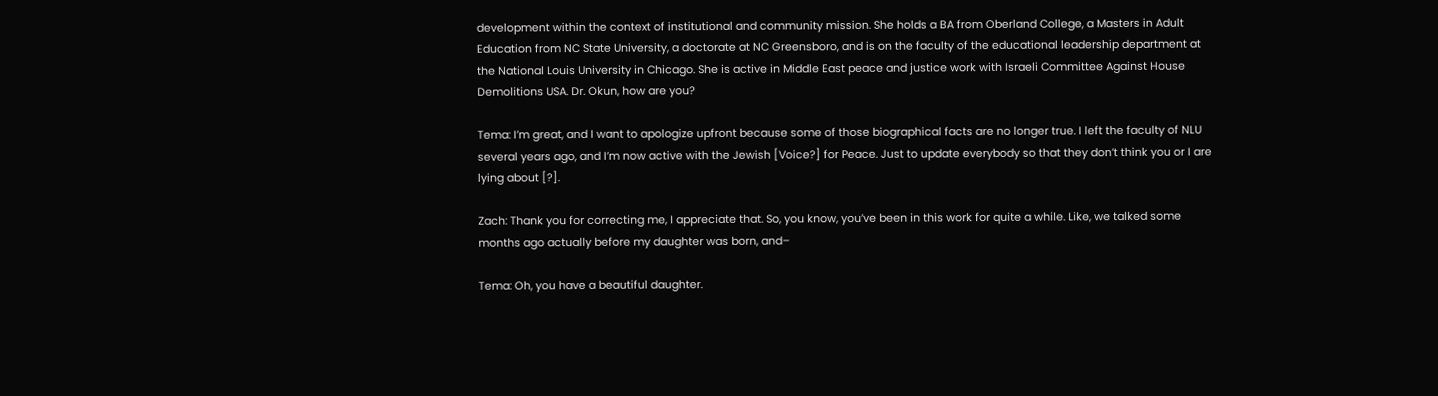development within the context of institutional and community mission. She holds a BA from Oberland College, a Masters in Adult Education from NC State University, a doctorate at NC Greensboro, and is on the faculty of the educational leadership department at the National Louis University in Chicago. She is active in Middle East peace and justice work with Israeli Committee Against House Demolitions USA. Dr. Okun, how are you?

Tema: I’m great, and I want to apologize upfront because some of those biographical facts are no longer true. I left the faculty of NLU several years ago, and I’m now active with the Jewish [Voice?] for Peace. Just to update everybody so that they don’t think you or I are lying about [?].

Zach: Thank you for correcting me, I appreciate that. So, you know, you’ve been in this work for quite a while. Like, we talked some months ago actually before my daughter was born, and–

Tema: Oh, you have a beautiful daughter.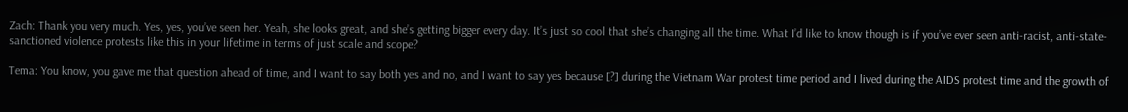Zach: Thank you very much. Yes, yes, you’ve seen her. Yeah, she looks great, and she’s getting bigger every day. It’s just so cool that she’s changing all the time. What I’d like to know though is if you’ve ever seen anti-racist, anti-state-sanctioned violence protests like this in your lifetime in terms of just scale and scope?

Tema: You know, you gave me that question ahead of time, and I want to say both yes and no, and I want to say yes because [?] during the Vietnam War protest time period and I lived during the AIDS protest time and the growth of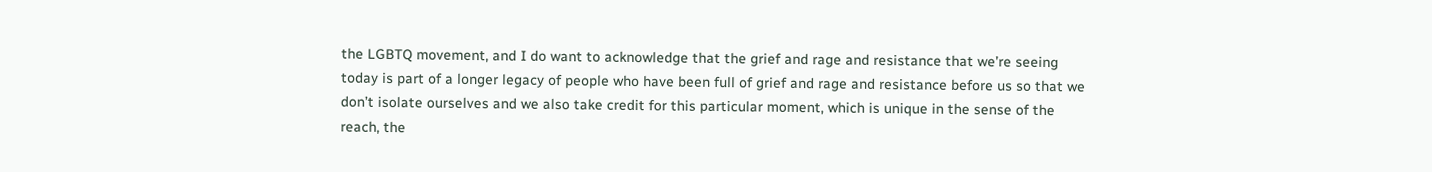the LGBTQ movement, and I do want to acknowledge that the grief and rage and resistance that we’re seeing today is part of a longer legacy of people who have been full of grief and rage and resistance before us so that we don’t isolate ourselves and we also take credit for this particular moment, which is unique in the sense of the reach, the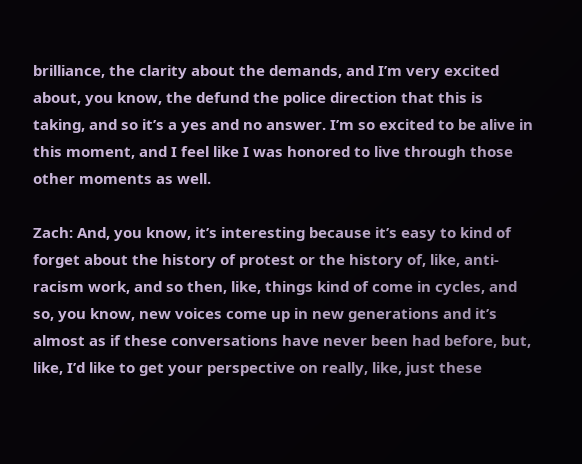brilliance, the clarity about the demands, and I’m very excited about, you know, the defund the police direction that this is taking, and so it’s a yes and no answer. I’m so excited to be alive in this moment, and I feel like I was honored to live through those other moments as well.

Zach: And, you know, it’s interesting because it’s easy to kind of forget about the history of protest or the history of, like, anti-racism work, and so then, like, things kind of come in cycles, and so, you know, new voices come up in new generations and it’s almost as if these conversations have never been had before, but, like, I’d like to get your perspective on really, like, just these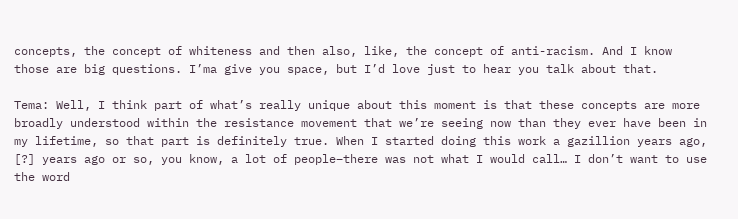concepts, the concept of whiteness and then also, like, the concept of anti-racism. And I know those are big questions. I’ma give you space, but I’d love just to hear you talk about that.

Tema: Well, I think part of what’s really unique about this moment is that these concepts are more broadly understood within the resistance movement that we’re seeing now than they ever have been in my lifetime, so that part is definitely true. When I started doing this work a gazillion years ago, [?] years ago or so, you know, a lot of people–there was not what I would call… I don’t want to use the word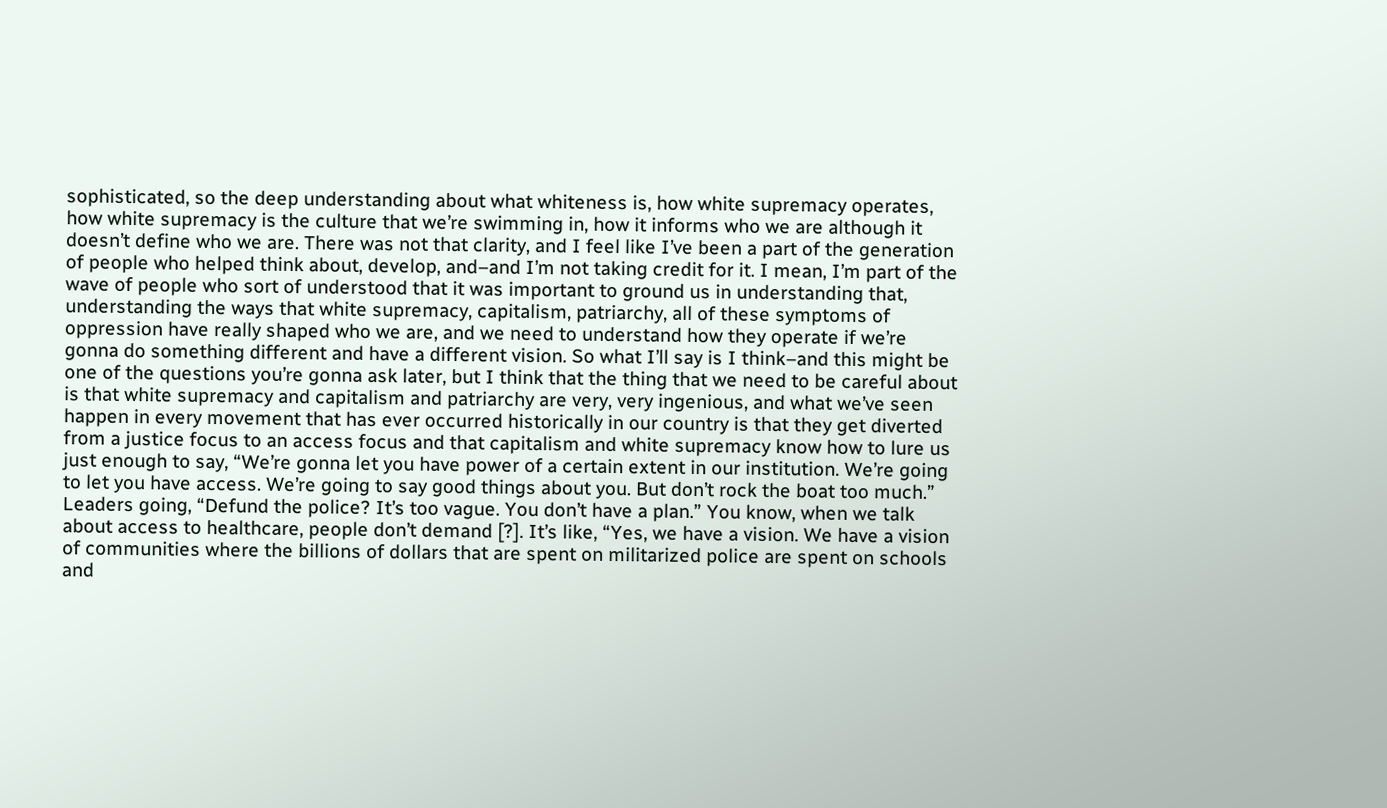sophisticated, so the deep understanding about what whiteness is, how white supremacy operates, how white supremacy is the culture that we’re swimming in, how it informs who we are although it doesn’t define who we are. There was not that clarity, and I feel like I’ve been a part of the generation of people who helped think about, develop, and–and I’m not taking credit for it. I mean, I’m part of the wave of people who sort of understood that it was important to ground us in understanding that, understanding the ways that white supremacy, capitalism, patriarchy, all of these symptoms of oppression have really shaped who we are, and we need to understand how they operate if we’re gonna do something different and have a different vision. So what I’ll say is I think–and this might be one of the questions you’re gonna ask later, but I think that the thing that we need to be careful about is that white supremacy and capitalism and patriarchy are very, very ingenious, and what we’ve seen happen in every movement that has ever occurred historically in our country is that they get diverted from a justice focus to an access focus and that capitalism and white supremacy know how to lure us just enough to say, “We’re gonna let you have power of a certain extent in our institution. We’re going to let you have access. We’re going to say good things about you. But don’t rock the boat too much.” Leaders going, “Defund the police? It’s too vague. You don’t have a plan.” You know, when we talk about access to healthcare, people don’t demand [?]. It’s like, “Yes, we have a vision. We have a vision of communities where the billions of dollars that are spent on militarized police are spent on schools and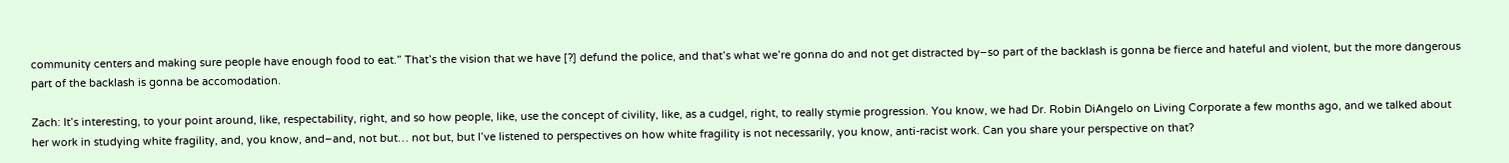community centers and making sure people have enough food to eat.” That’s the vision that we have [?] defund the police, and that’s what we’re gonna do and not get distracted by–so part of the backlash is gonna be fierce and hateful and violent, but the more dangerous part of the backlash is gonna be accomodation.

Zach: It’s interesting, to your point around, like, respectability, right, and so how people, like, use the concept of civility, like, as a cudgel, right, to really stymie progression. You know, we had Dr. Robin DiAngelo on Living Corporate a few months ago, and we talked about her work in studying white fragility, and, you know, and–and, not but… not but, but I’ve listened to perspectives on how white fragility is not necessarily, you know, anti-racist work. Can you share your perspective on that?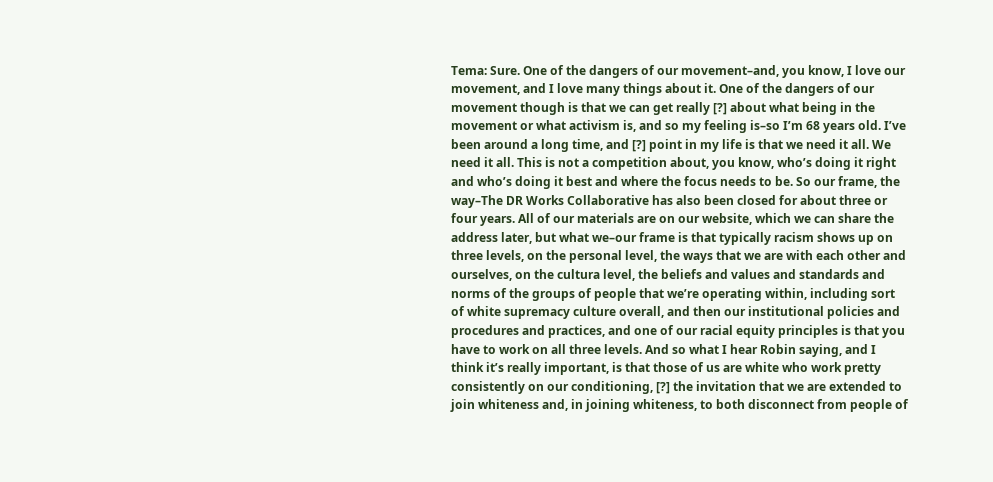Tema: Sure. One of the dangers of our movement–and, you know, I love our movement, and I love many things about it. One of the dangers of our movement though is that we can get really [?] about what being in the movement or what activism is, and so my feeling is–so I’m 68 years old. I’ve been around a long time, and [?] point in my life is that we need it all. We need it all. This is not a competition about, you know, who’s doing it right and who’s doing it best and where the focus needs to be. So our frame, the way–The DR Works Collaborative has also been closed for about three or four years. All of our materials are on our website, which we can share the address later, but what we–our frame is that typically racism shows up on three levels, on the personal level, the ways that we are with each other and ourselves, on the cultura level, the beliefs and values and standards and norms of the groups of people that we’re operating within, including sort of white supremacy culture overall, and then our institutional policies and procedures and practices, and one of our racial equity principles is that you have to work on all three levels. And so what I hear Robin saying, and I think it’s really important, is that those of us are white who work pretty consistently on our conditioning, [?] the invitation that we are extended to join whiteness and, in joining whiteness, to both disconnect from people of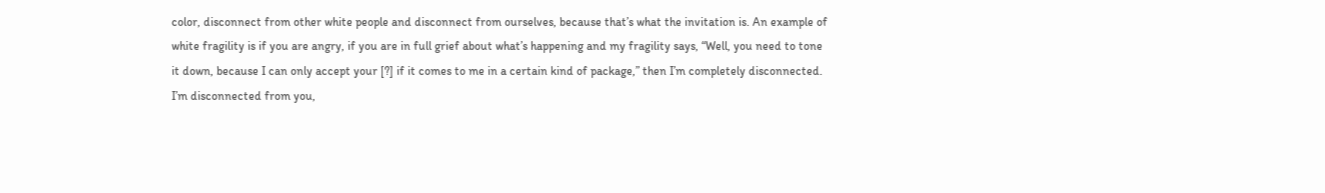color, disconnect from other white people and disconnect from ourselves, because that’s what the invitation is. An example of white fragility is if you are angry, if you are in full grief about what’s happening and my fragility says, “Well, you need to tone it down, because I can only accept your [?] if it comes to me in a certain kind of package,” then I’m completely disconnected. I’m disconnected from you,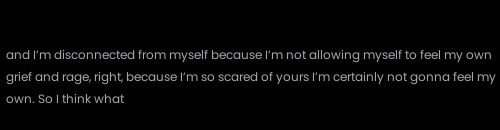and I’m disconnected from myself because I’m not allowing myself to feel my own grief and rage, right, because I’m so scared of yours I’m certainly not gonna feel my own. So I think what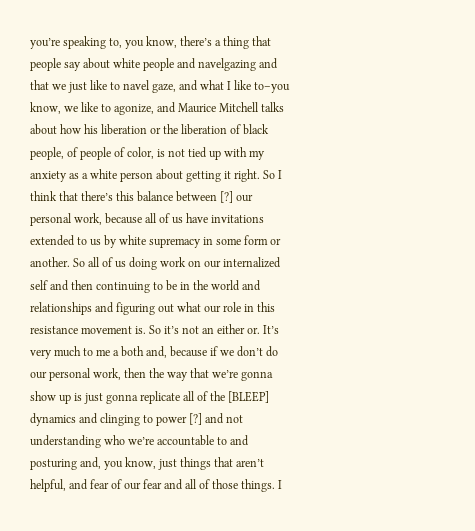you’re speaking to, you know, there’s a thing that people say about white people and navelgazing and that we just like to navel gaze, and what I like to–you know, we like to agonize, and Maurice Mitchell talks about how his liberation or the liberation of black people, of people of color, is not tied up with my anxiety as a white person about getting it right. So I think that there’s this balance between [?] our personal work, because all of us have invitations extended to us by white supremacy in some form or another. So all of us doing work on our internalized self and then continuing to be in the world and relationships and figuring out what our role in this resistance movement is. So it’s not an either or. It’s very much to me a both and, because if we don’t do our personal work, then the way that we’re gonna show up is just gonna replicate all of the [BLEEP] dynamics and clinging to power [?] and not understanding who we’re accountable to and posturing and, you know, just things that aren’t helpful, and fear of our fear and all of those things. I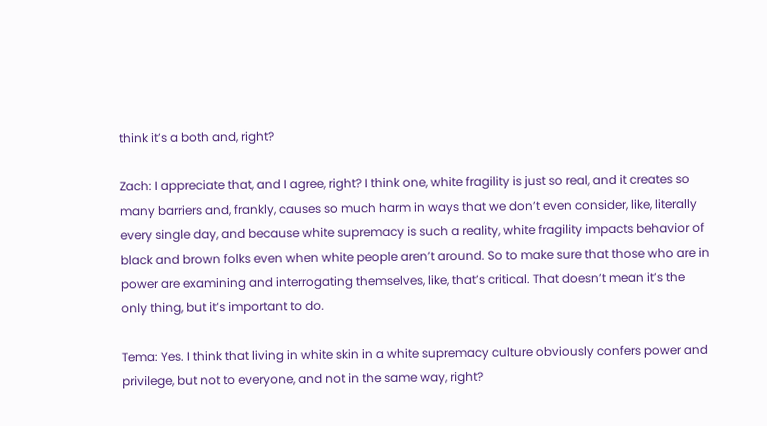think it’s a both and, right?

Zach: I appreciate that, and I agree, right? I think one, white fragility is just so real, and it creates so many barriers and, frankly, causes so much harm in ways that we don’t even consider, like, literally every single day, and because white supremacy is such a reality, white fragility impacts behavior of black and brown folks even when white people aren’t around. So to make sure that those who are in power are examining and interrogating themselves, like, that’s critical. That doesn’t mean it’s the only thing, but it’s important to do.

Tema: Yes. I think that living in white skin in a white supremacy culture obviously confers power and privilege, but not to everyone, and not in the same way, right?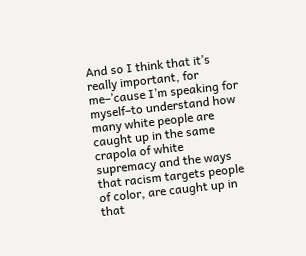And so I think that it’s really important, for me–’cause I’m speaking for myself–to understand how many white people are caught up in the same crapola of white supremacy and the ways that racism targets people of color, are caught up in that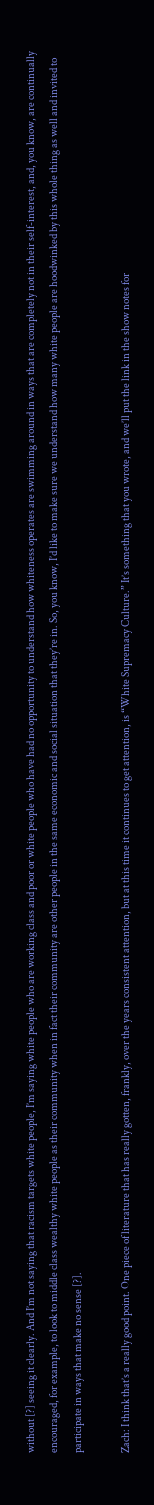without [?] seeing it clearly. And I’m not saying that racism targets white people, I’m saying white people who are working class and poor or white people who have had no opportunity to understand how whiteness operates are swimming around in ways that are completely not in their self-interest, and, you know, are continually encouraged, for example, to look to middle class wealthy white people as their community when in fact their community are other people in the same economic and social situation that they’re in. So, you know, I’d like to make sure we understand how many white people are hoodwinked by this whole thing as well and invited to participate in ways that make no sense [?].

Zach: I think that’s a really good point. One piece of literature that has really gotten, frankly, over the years consistent attention, but at this time it continues to get attention, is “White Supremacy Culture.” It’s something that you wrote, and we’ll put the link in the show notes for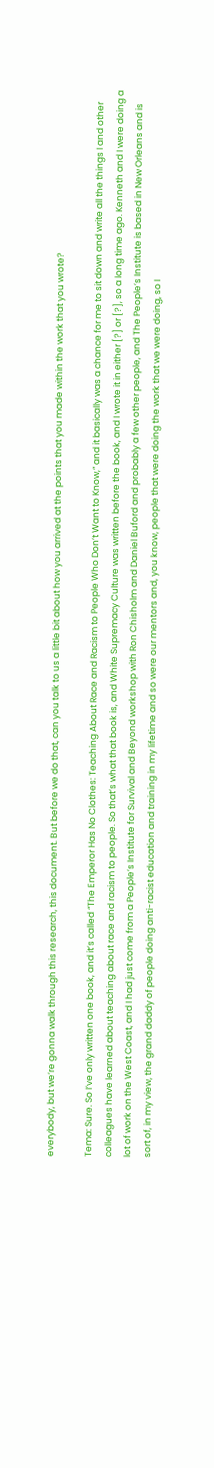everybody, but we’re gonna walk through this research, this document. But before we do that, can you talk to us a little bit about how you arrived at the points that you made within the work that you wrote?

Tema: Sure. So I’ve only written one book, and it’s called “The Emperor Has No Clothes: Teaching About Race and Racism to People Who Don’t Want to Know,” and it basically was a chance for me to sit down and write all the things I and other colleagues have learned about teaching about race and racism to people. So that’s what that book is, and White Supremacy Culture was written before the book, and I wrote it in either [?] or [?], so a long time ago. Kenneth and I were doing a lot of work on the West Coast, and I had just come from a People’s Institute for Survival and Beyond workshop with Ron Chisholm and Daniel Buford and probably a few other people, and The People’s Institute is based in New Orleans and is sort of, in my view, the grand daddy of people doing anti-racist education and training in my lifetime and so were our mentors and, you know, people that were doing the work that we were doing, so I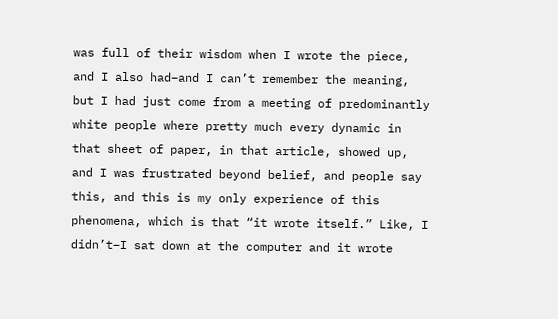was full of their wisdom when I wrote the piece, and I also had–and I can’t remember the meaning, but I had just come from a meeting of predominantly white people where pretty much every dynamic in that sheet of paper, in that article, showed up, and I was frustrated beyond belief, and people say this, and this is my only experience of this phenomena, which is that “it wrote itself.” Like, I didn’t–I sat down at the computer and it wrote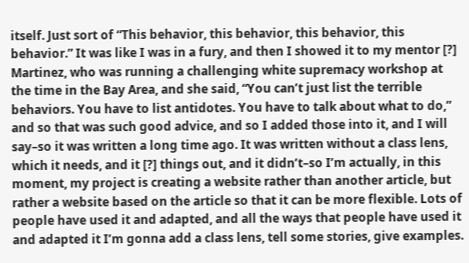itself. Just sort of “This behavior, this behavior, this behavior, this behavior.” It was like I was in a fury, and then I showed it to my mentor [?] Martinez, who was running a challenging white supremacy workshop at the time in the Bay Area, and she said, “You can’t just list the terrible behaviors. You have to list antidotes. You have to talk about what to do,” and so that was such good advice, and so I added those into it, and I will say–so it was written a long time ago. It was written without a class lens, which it needs, and it [?] things out, and it didn’t–so I’m actually, in this moment, my project is creating a website rather than another article, but rather a website based on the article so that it can be more flexible. Lots of people have used it and adapted, and all the ways that people have used it and adapted it I’m gonna add a class lens, tell some stories, give examples.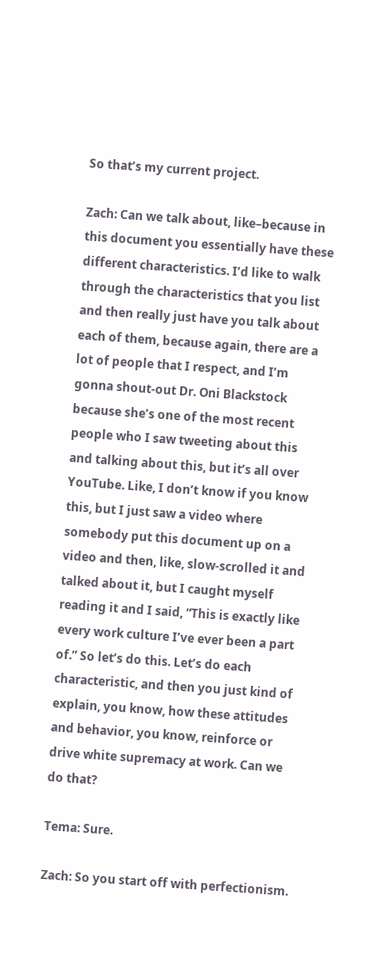So that’s my current project.

Zach: Can we talk about, like–because in this document you essentially have these different characteristics. I’d like to walk through the characteristics that you list and then really just have you talk about each of them, because again, there are a lot of people that I respect, and I’m gonna shout-out Dr. Oni Blackstock because she’s one of the most recent people who I saw tweeting about this and talking about this, but it’s all over YouTube. Like, I don’t know if you know this, but I just saw a video where somebody put this document up on a video and then, like, slow-scrolled it and talked about it, but I caught myself reading it and I said, “This is exactly like every work culture I’ve ever been a part of.” So let’s do this. Let’s do each characteristic, and then you just kind of explain, you know, how these attitudes and behavior, you know, reinforce or drive white supremacy at work. Can we do that?

Tema: Sure.

Zach: So you start off with perfectionism.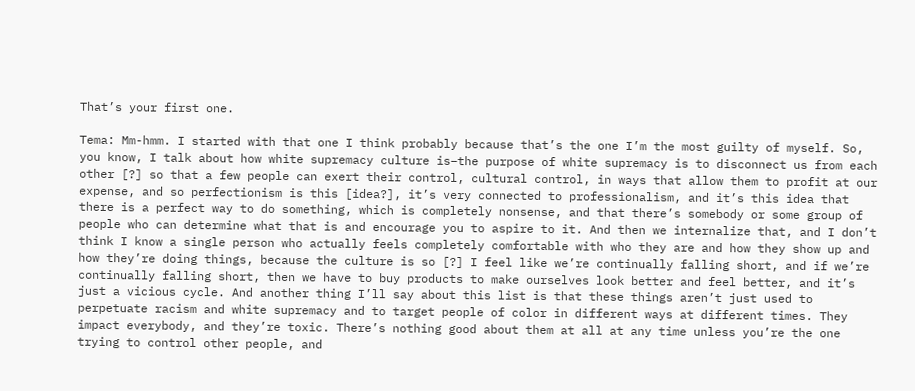That’s your first one.

Tema: Mm-hmm. I started with that one I think probably because that’s the one I’m the most guilty of myself. So, you know, I talk about how white supremacy culture is–the purpose of white supremacy is to disconnect us from each other [?] so that a few people can exert their control, cultural control, in ways that allow them to profit at our expense, and so perfectionism is this [idea?], it’s very connected to professionalism, and it’s this idea that there is a perfect way to do something, which is completely nonsense, and that there’s somebody or some group of people who can determine what that is and encourage you to aspire to it. And then we internalize that, and I don’t think I know a single person who actually feels completely comfortable with who they are and how they show up and how they’re doing things, because the culture is so [?] I feel like we’re continually falling short, and if we’re continually falling short, then we have to buy products to make ourselves look better and feel better, and it’s just a vicious cycle. And another thing I’ll say about this list is that these things aren’t just used to perpetuate racism and white supremacy and to target people of color in different ways at different times. They impact everybody, and they’re toxic. There’s nothing good about them at all at any time unless you’re the one trying to control other people, and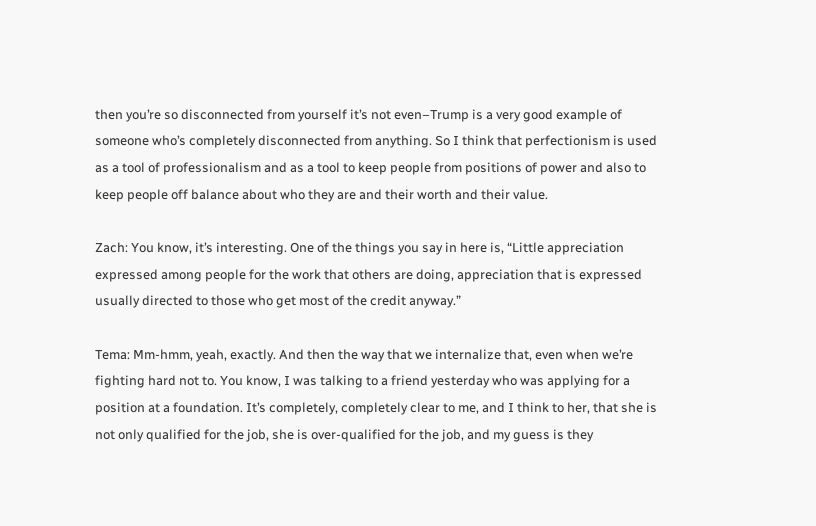then you’re so disconnected from yourself it’s not even–Trump is a very good example of someone who’s completely disconnected from anything. So I think that perfectionism is used as a tool of professionalism and as a tool to keep people from positions of power and also to keep people off balance about who they are and their worth and their value.

Zach: You know, it’s interesting. One of the things you say in here is, “Little appreciation expressed among people for the work that others are doing, appreciation that is expressed usually directed to those who get most of the credit anyway.”

Tema: Mm-hmm, yeah, exactly. And then the way that we internalize that, even when we’re fighting hard not to. You know, I was talking to a friend yesterday who was applying for a position at a foundation. It’s completely, completely clear to me, and I think to her, that she is not only qualified for the job, she is over-qualified for the job, and my guess is they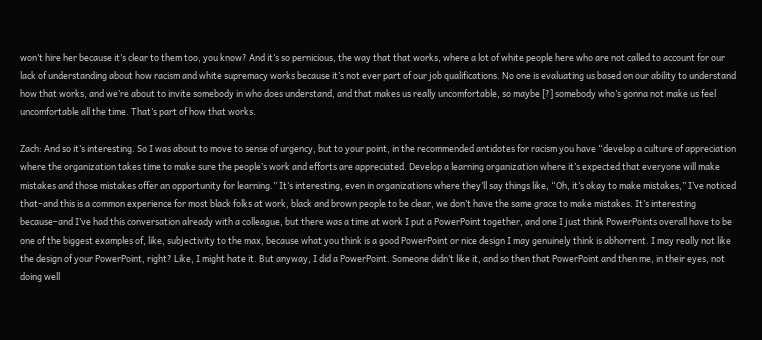won’t hire her because it’s clear to them too, you know? And it’s so pernicious, the way that that works, where a lot of white people here who are not called to account for our lack of understanding about how racism and white supremacy works because it’s not ever part of our job qualifications. No one is evaluating us based on our ability to understand how that works, and we’re about to invite somebody in who does understand, and that makes us really uncomfortable, so maybe [?] somebody who’s gonna not make us feel uncomfortable all the time. That’s part of how that works.

Zach: And so it’s interesting. So I was about to move to sense of urgency, but to your point, in the recommended antidotes for racism you have “develop a culture of appreciation where the organization takes time to make sure the people’s work and efforts are appreciated. Develop a learning organization where it’s expected that everyone will make mistakes and those mistakes offer an opportunity for learning.” It’s interesting, even in organizations where they’ll say things like, “Oh, it’s okay to make mistakes,” I’ve noticed that–and this is a common experience for most black folks at work, black and brown people to be clear, we don’t have the same grace to make mistakes. It’s interesting because–and I’ve had this conversation already with a colleague, but there was a time at work I put a PowerPoint together, and one I just think PowerPoints overall have to be one of the biggest examples of, like, subjectivity to the max, because what you think is a good PowerPoint or nice design I may genuinely think is abhorrent. I may really not like the design of your PowerPoint, right? Like, I might hate it. But anyway, I did a PowerPoint. Someone didn’t like it, and so then that PowerPoint and then me, in their eyes, not doing well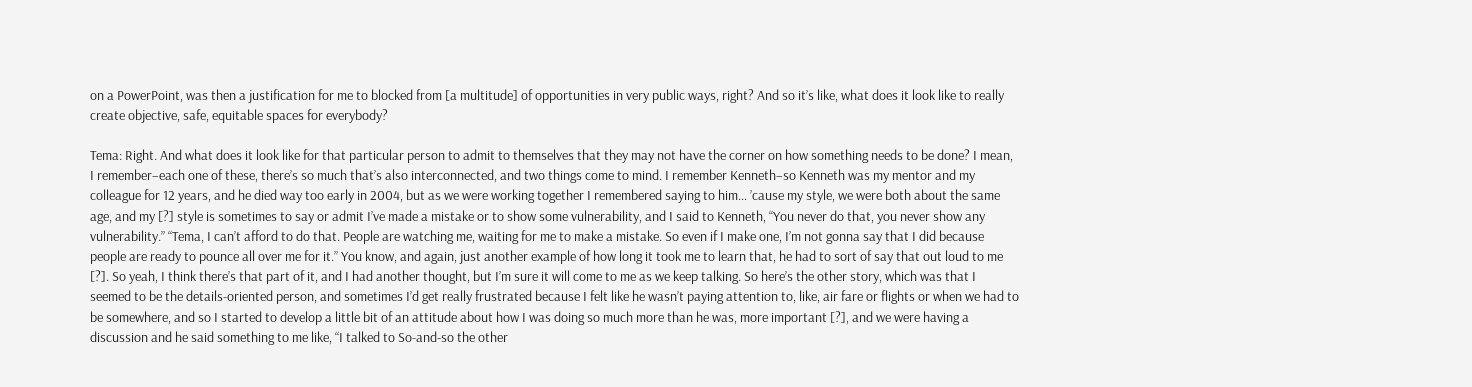on a PowerPoint, was then a justification for me to blocked from [a multitude] of opportunities in very public ways, right? And so it’s like, what does it look like to really create objective, safe, equitable spaces for everybody?

Tema: Right. And what does it look like for that particular person to admit to themselves that they may not have the corner on how something needs to be done? I mean, I remember–each one of these, there’s so much that’s also interconnected, and two things come to mind. I remember Kenneth–so Kenneth was my mentor and my colleague for 12 years, and he died way too early in 2004, but as we were working together I remembered saying to him… ’cause my style, we were both about the same age, and my [?] style is sometimes to say or admit I’ve made a mistake or to show some vulnerability, and I said to Kenneth, “You never do that, you never show any vulnerability.” “Tema, I can’t afford to do that. People are watching me, waiting for me to make a mistake. So even if I make one, I’m not gonna say that I did because people are ready to pounce all over me for it.” You know, and again, just another example of how long it took me to learn that, he had to sort of say that out loud to me [?]. So yeah, I think there’s that part of it, and I had another thought, but I’m sure it will come to me as we keep talking. So here’s the other story, which was that I seemed to be the details-oriented person, and sometimes I’d get really frustrated because I felt like he wasn’t paying attention to, like, air fare or flights or when we had to be somewhere, and so I started to develop a little bit of an attitude about how I was doing so much more than he was, more important [?], and we were having a discussion and he said something to me like, “I talked to So-and-so the other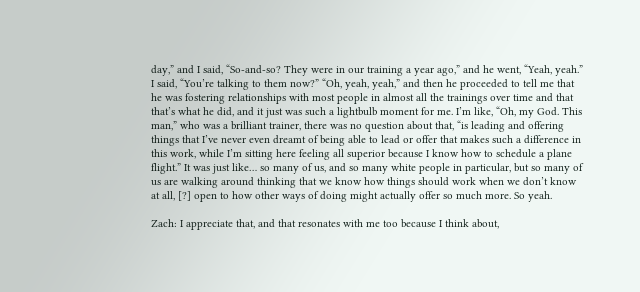day,” and I said, “So-and-so? They were in our training a year ago,” and he went, “Yeah, yeah.” I said, “You’re talking to them now?” “Oh, yeah, yeah,” and then he proceeded to tell me that he was fostering relationships with most people in almost all the trainings over time and that that’s what he did, and it just was such a lightbulb moment for me. I’m like, “Oh, my God. This man,” who was a brilliant trainer, there was no question about that, “is leading and offering things that I’ve never even dreamt of being able to lead or offer that makes such a difference in this work, while I’m sitting here feeling all superior because I know how to schedule a plane flight.” It was just like… so many of us, and so many white people in particular, but so many of us are walking around thinking that we know how things should work when we don’t know at all, [?] open to how other ways of doing might actually offer so much more. So yeah.

Zach: I appreciate that, and that resonates with me too because I think about,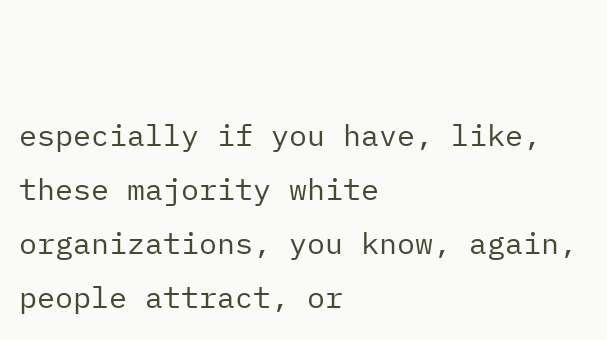especially if you have, like, these majority white organizations, you know, again, people attract, or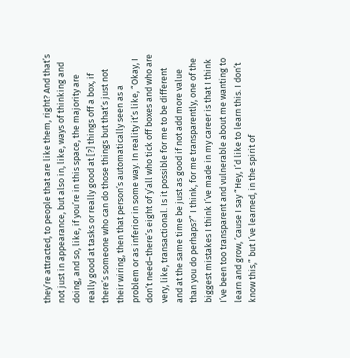they’re attracted, to people that are like them, right? And that’s not just in appearance, but also in, like, ways of thinking and doing, and so, like, if you’re in this space, the majority are really good at tasks or really good at [?] things off a box, if there’s someone who can do those things but that’s just not their wiring, then that person’s automatically seen as a problem or as inferior in some way. In reality it’s like, “Okay, I don’t need–there’s eight of y’all who tick off boxes and who are very, like, transactional. Is it possible for me to be different and at the same time be just as good if not add more value than you do perhaps?” I think, for me transparently, one of the biggest mistakes I think I’ve made in my career is that I think I’ve been too transparent and vulnerable about me wanting to learn and grow, ’cause I say “Hey, I’d like to learn this. I don’t know this,” but I’ve learned, in the spirit of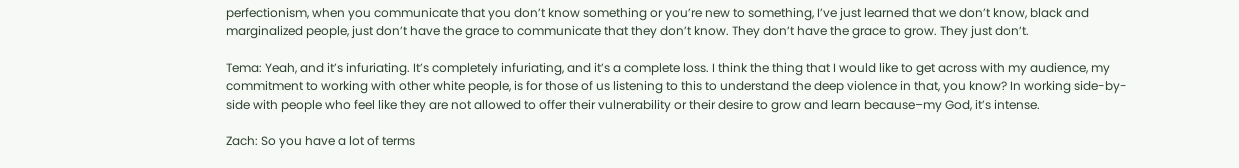perfectionism, when you communicate that you don’t know something or you’re new to something, I’ve just learned that we don’t know, black and marginalized people, just don’t have the grace to communicate that they don’t know. They don’t have the grace to grow. They just don’t.

Tema: Yeah, and it’s infuriating. It’s completely infuriating, and it’s a complete loss. I think the thing that I would like to get across with my audience, my commitment to working with other white people, is for those of us listening to this to understand the deep violence in that, you know? In working side-by-side with people who feel like they are not allowed to offer their vulnerability or their desire to grow and learn because–my God, it’s intense.

Zach: So you have a lot of terms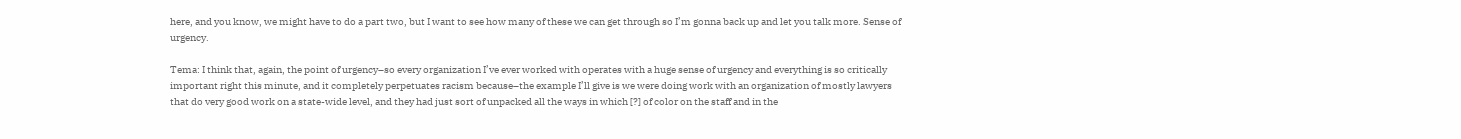here, and you know, we might have to do a part two, but I want to see how many of these we can get through so I’m gonna back up and let you talk more. Sense of urgency.

Tema: I think that, again, the point of urgency–so every organization I’ve ever worked with operates with a huge sense of urgency and everything is so critically important right this minute, and it completely perpetuates racism because–the example I’ll give is we were doing work with an organization of mostly lawyers that do very good work on a state-wide level, and they had just sort of unpacked all the ways in which [?] of color on the staff and in the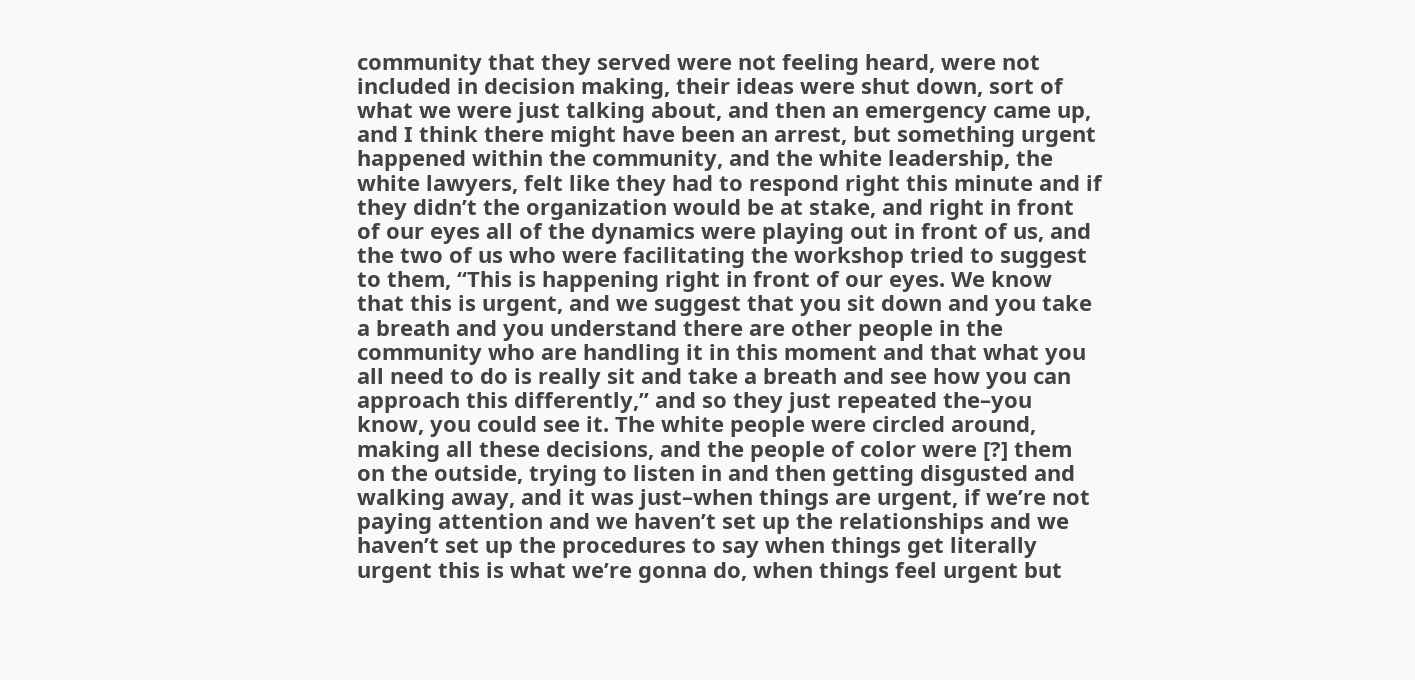community that they served were not feeling heard, were not included in decision making, their ideas were shut down, sort of what we were just talking about, and then an emergency came up, and I think there might have been an arrest, but something urgent happened within the community, and the white leadership, the white lawyers, felt like they had to respond right this minute and if they didn’t the organization would be at stake, and right in front of our eyes all of the dynamics were playing out in front of us, and the two of us who were facilitating the workshop tried to suggest to them, “This is happening right in front of our eyes. We know that this is urgent, and we suggest that you sit down and you take a breath and you understand there are other people in the community who are handling it in this moment and that what you all need to do is really sit and take a breath and see how you can approach this differently,” and so they just repeated the–you know, you could see it. The white people were circled around, making all these decisions, and the people of color were [?] them on the outside, trying to listen in and then getting disgusted and walking away, and it was just–when things are urgent, if we’re not paying attention and we haven’t set up the relationships and we haven’t set up the procedures to say when things get literally urgent this is what we’re gonna do, when things feel urgent but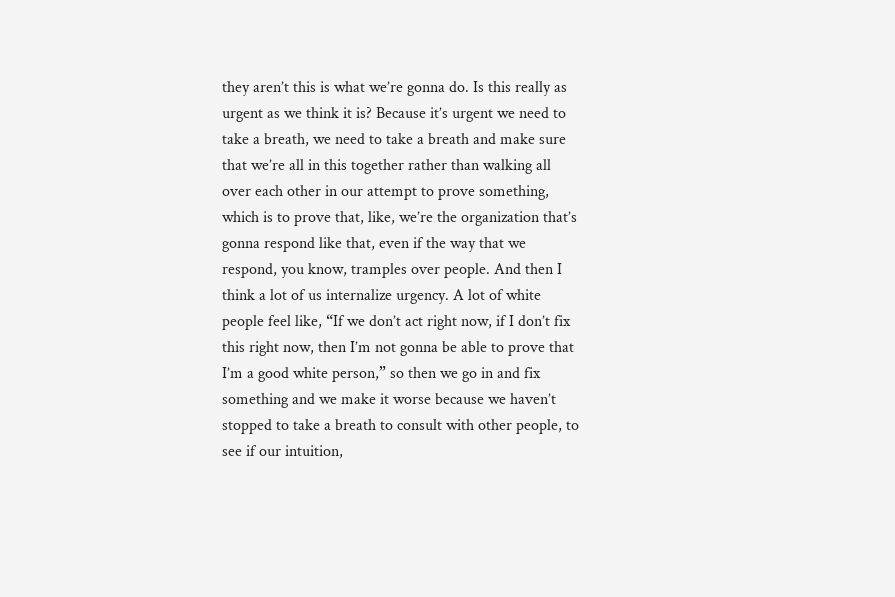they aren’t this is what we’re gonna do. Is this really as urgent as we think it is? Because it’s urgent we need to take a breath, we need to take a breath and make sure that we’re all in this together rather than walking all over each other in our attempt to prove something, which is to prove that, like, we’re the organization that’s gonna respond like that, even if the way that we respond, you know, tramples over people. And then I think a lot of us internalize urgency. A lot of white people feel like, “If we don’t act right now, if I don’t fix this right now, then I’m not gonna be able to prove that I’m a good white person,” so then we go in and fix something and we make it worse because we haven’t stopped to take a breath to consult with other people, to see if our intuition,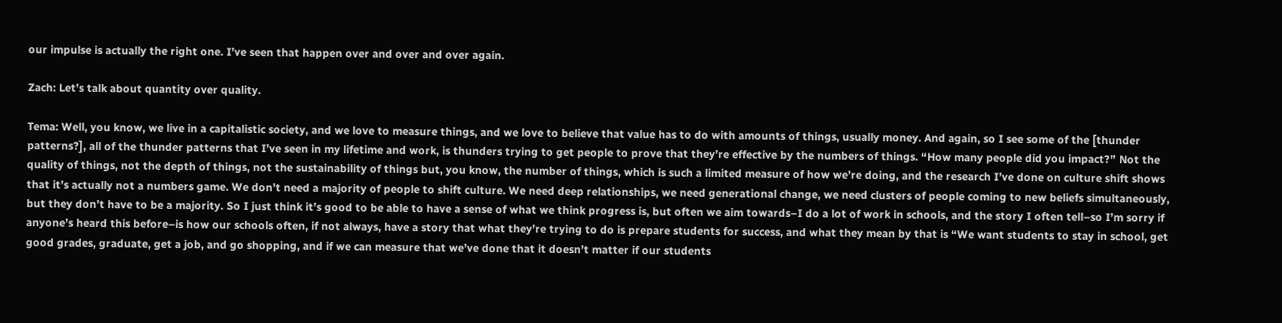our impulse is actually the right one. I’ve seen that happen over and over and over again.

Zach: Let’s talk about quantity over quality.

Tema: Well, you know, we live in a capitalistic society, and we love to measure things, and we love to believe that value has to do with amounts of things, usually money. And again, so I see some of the [thunder patterns?], all of the thunder patterns that I’ve seen in my lifetime and work, is thunders trying to get people to prove that they’re effective by the numbers of things. “How many people did you impact?” Not the quality of things, not the depth of things, not the sustainability of things but, you know, the number of things, which is such a limited measure of how we’re doing, and the research I’ve done on culture shift shows that it’s actually not a numbers game. We don’t need a majority of people to shift culture. We need deep relationships, we need generational change, we need clusters of people coming to new beliefs simultaneously, but they don’t have to be a majority. So I just think it’s good to be able to have a sense of what we think progress is, but often we aim towards–I do a lot of work in schools, and the story I often tell–so I’m sorry if anyone’s heard this before–is how our schools often, if not always, have a story that what they’re trying to do is prepare students for success, and what they mean by that is “We want students to stay in school, get good grades, graduate, get a job, and go shopping, and if we can measure that we’ve done that it doesn’t matter if our students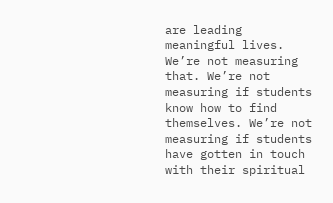are leading meaningful lives. We’re not measuring that. We’re not measuring if students know how to find themselves. We’re not measuring if students have gotten in touch with their spiritual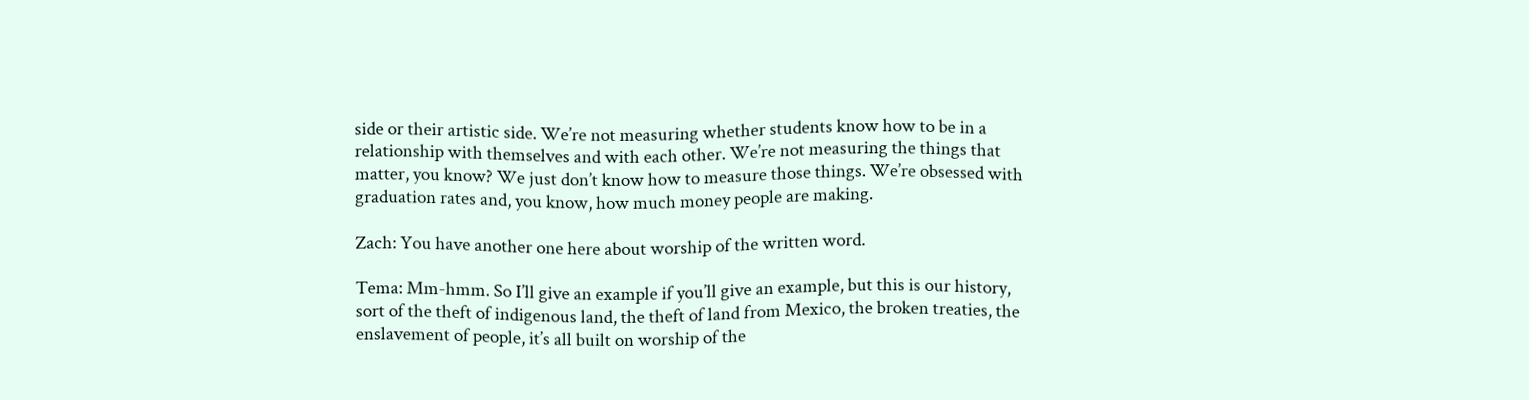side or their artistic side. We’re not measuring whether students know how to be in a relationship with themselves and with each other. We’re not measuring the things that matter, you know? We just don’t know how to measure those things. We’re obsessed with graduation rates and, you know, how much money people are making.

Zach: You have another one here about worship of the written word.

Tema: Mm-hmm. So I’ll give an example if you’ll give an example, but this is our history, sort of the theft of indigenous land, the theft of land from Mexico, the broken treaties, the enslavement of people, it’s all built on worship of the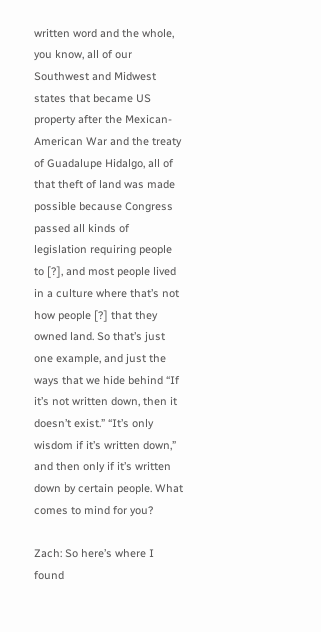written word and the whole, you know, all of our Southwest and Midwest states that became US property after the Mexican-American War and the treaty of Guadalupe Hidalgo, all of that theft of land was made possible because Congress passed all kinds of legislation requiring people to [?], and most people lived in a culture where that’s not how people [?] that they owned land. So that’s just one example, and just the ways that we hide behind “If it’s not written down, then it doesn’t exist.” “It’s only wisdom if it’s written down,” and then only if it’s written down by certain people. What comes to mind for you?

Zach: So here’s where I found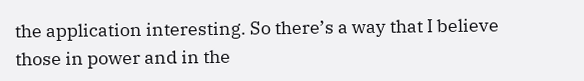the application interesting. So there’s a way that I believe those in power and in the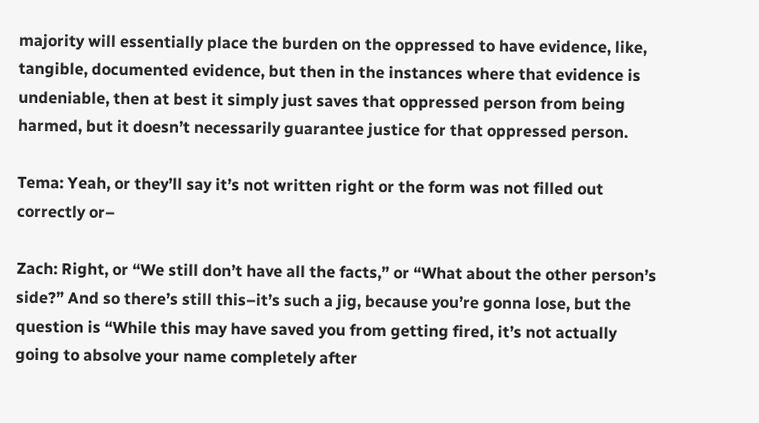majority will essentially place the burden on the oppressed to have evidence, like, tangible, documented evidence, but then in the instances where that evidence is undeniable, then at best it simply just saves that oppressed person from being harmed, but it doesn’t necessarily guarantee justice for that oppressed person.

Tema: Yeah, or they’ll say it’s not written right or the form was not filled out correctly or–

Zach: Right, or “We still don’t have all the facts,” or “What about the other person’s side?” And so there’s still this–it’s such a jig, because you’re gonna lose, but the question is “While this may have saved you from getting fired, it’s not actually going to absolve your name completely after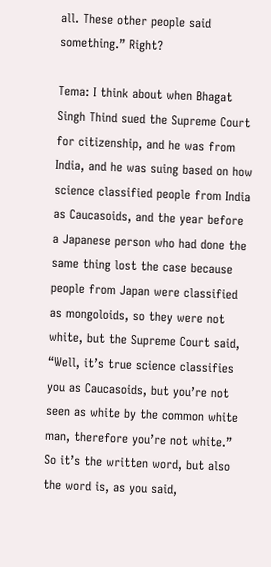all. These other people said something.” Right?

Tema: I think about when Bhagat Singh Thind sued the Supreme Court for citizenship, and he was from India, and he was suing based on how science classified people from India as Caucasoids, and the year before a Japanese person who had done the same thing lost the case because people from Japan were classified as mongoloids, so they were not white, but the Supreme Court said, “Well, it’s true science classifies you as Caucasoids, but you’re not seen as white by the common white man, therefore you’re not white.” So it’s the written word, but also the word is, as you said,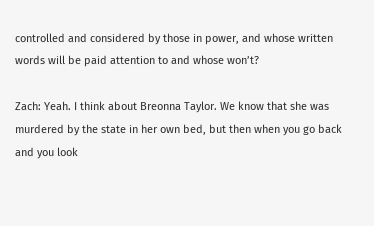controlled and considered by those in power, and whose written words will be paid attention to and whose won’t?

Zach: Yeah. I think about Breonna Taylor. We know that she was murdered by the state in her own bed, but then when you go back and you look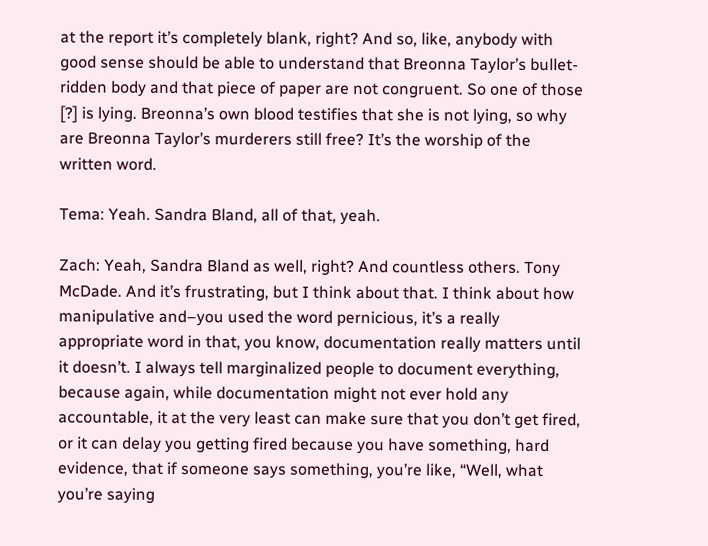at the report it’s completely blank, right? And so, like, anybody with good sense should be able to understand that Breonna Taylor’s bullet-ridden body and that piece of paper are not congruent. So one of those [?] is lying. Breonna’s own blood testifies that she is not lying, so why are Breonna Taylor’s murderers still free? It’s the worship of the written word.

Tema: Yeah. Sandra Bland, all of that, yeah.

Zach: Yeah, Sandra Bland as well, right? And countless others. Tony McDade. And it’s frustrating, but I think about that. I think about how manipulative and–you used the word pernicious, it’s a really appropriate word in that, you know, documentation really matters until it doesn’t. I always tell marginalized people to document everything, because again, while documentation might not ever hold any accountable, it at the very least can make sure that you don’t get fired, or it can delay you getting fired because you have something, hard evidence, that if someone says something, you’re like, “Well, what you’re saying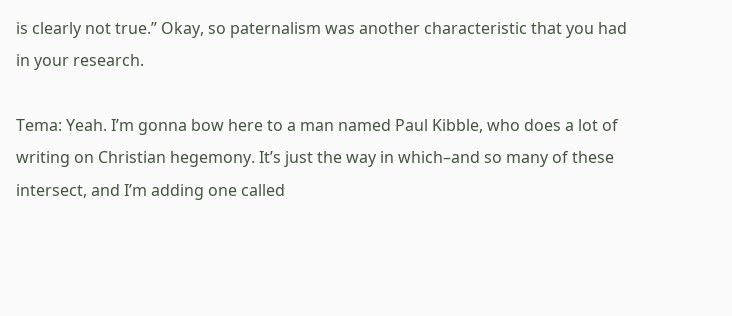is clearly not true.” Okay, so paternalism was another characteristic that you had in your research.

Tema: Yeah. I’m gonna bow here to a man named Paul Kibble, who does a lot of writing on Christian hegemony. It’s just the way in which–and so many of these intersect, and I’m adding one called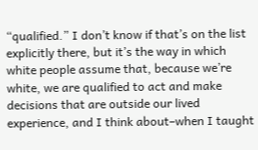“qualified.” I don’t know if that’s on the list explicitly there, but it’s the way in which white people assume that, because we’re white, we are qualified to act and make decisions that are outside our lived experience, and I think about–when I taught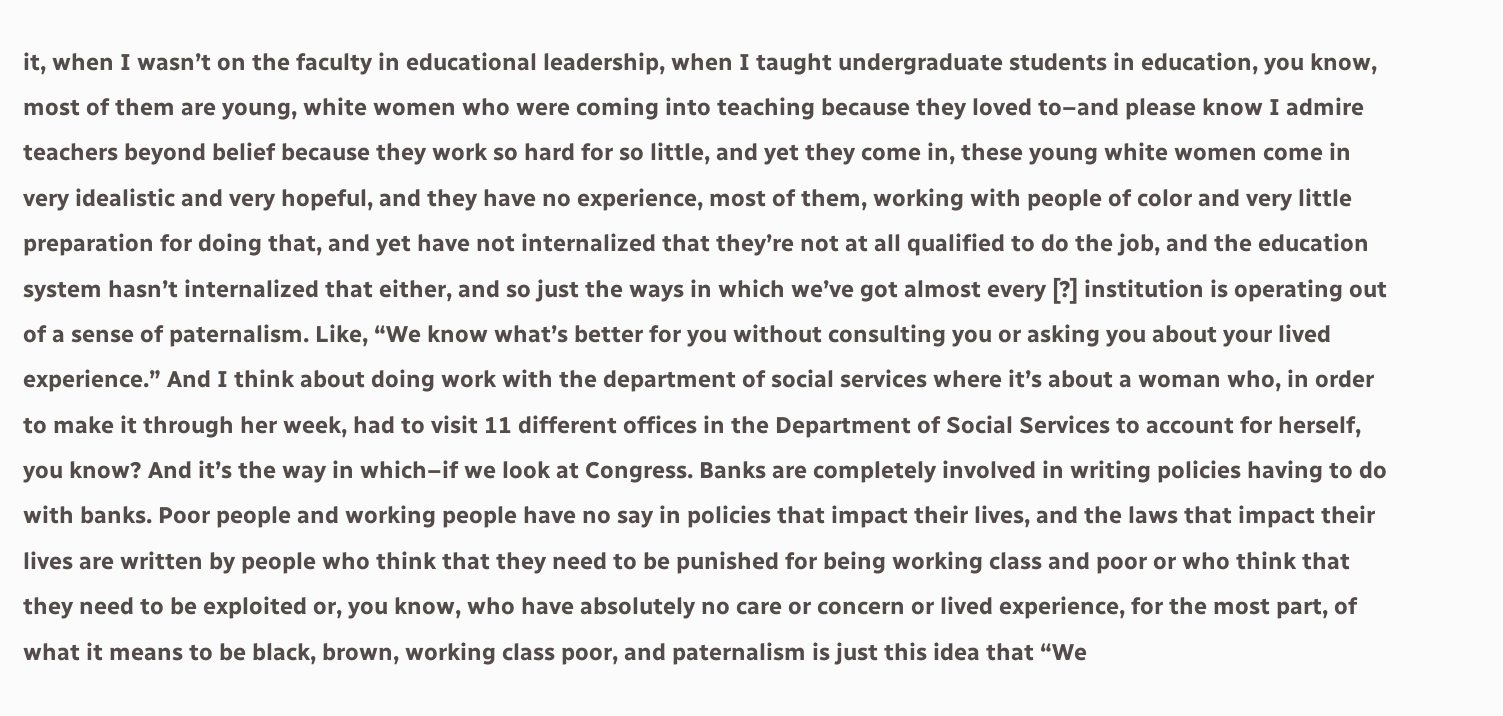it, when I wasn’t on the faculty in educational leadership, when I taught undergraduate students in education, you know, most of them are young, white women who were coming into teaching because they loved to–and please know I admire teachers beyond belief because they work so hard for so little, and yet they come in, these young white women come in very idealistic and very hopeful, and they have no experience, most of them, working with people of color and very little preparation for doing that, and yet have not internalized that they’re not at all qualified to do the job, and the education system hasn’t internalized that either, and so just the ways in which we’ve got almost every [?] institution is operating out of a sense of paternalism. Like, “We know what’s better for you without consulting you or asking you about your lived experience.” And I think about doing work with the department of social services where it’s about a woman who, in order to make it through her week, had to visit 11 different offices in the Department of Social Services to account for herself, you know? And it’s the way in which–if we look at Congress. Banks are completely involved in writing policies having to do with banks. Poor people and working people have no say in policies that impact their lives, and the laws that impact their lives are written by people who think that they need to be punished for being working class and poor or who think that they need to be exploited or, you know, who have absolutely no care or concern or lived experience, for the most part, of what it means to be black, brown, working class poor, and paternalism is just this idea that “We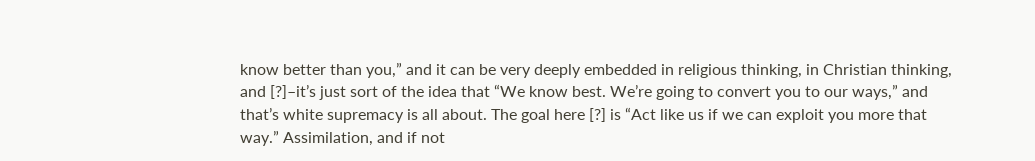know better than you,” and it can be very deeply embedded in religious thinking, in Christian thinking, and [?]–it’s just sort of the idea that “We know best. We’re going to convert you to our ways,” and that’s white supremacy is all about. The goal here [?] is “Act like us if we can exploit you more that way.” Assimilation, and if not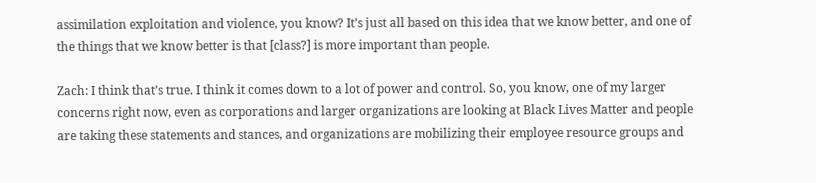assimilation exploitation and violence, you know? It’s just all based on this idea that we know better, and one of the things that we know better is that [class?] is more important than people.

Zach: I think that’s true. I think it comes down to a lot of power and control. So, you know, one of my larger concerns right now, even as corporations and larger organizations are looking at Black Lives Matter and people are taking these statements and stances, and organizations are mobilizing their employee resource groups and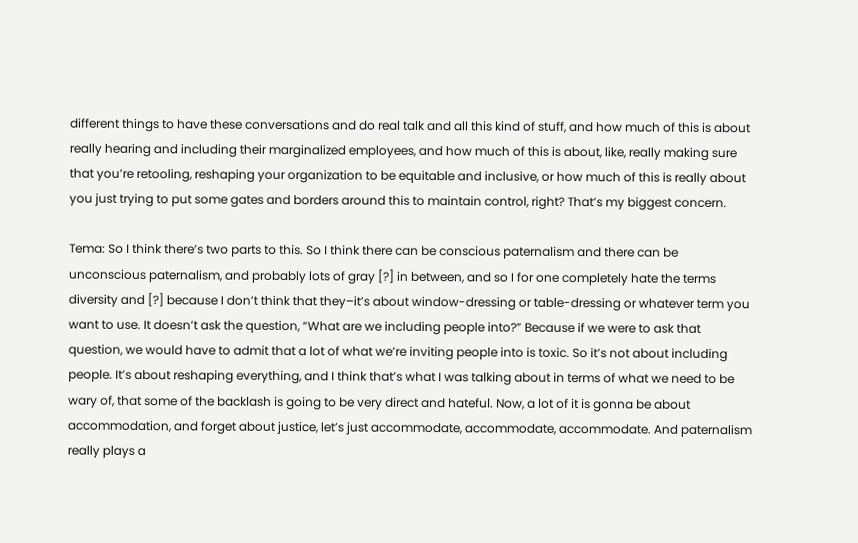different things to have these conversations and do real talk and all this kind of stuff, and how much of this is about really hearing and including their marginalized employees, and how much of this is about, like, really making sure that you’re retooling, reshaping your organization to be equitable and inclusive, or how much of this is really about you just trying to put some gates and borders around this to maintain control, right? That’s my biggest concern.

Tema: So I think there’s two parts to this. So I think there can be conscious paternalism and there can be unconscious paternalism, and probably lots of gray [?] in between, and so I for one completely hate the terms diversity and [?] because I don’t think that they–it’s about window-dressing or table-dressing or whatever term you want to use. It doesn’t ask the question, “What are we including people into?” Because if we were to ask that question, we would have to admit that a lot of what we’re inviting people into is toxic. So it’s not about including people. It’s about reshaping everything, and I think that’s what I was talking about in terms of what we need to be wary of, that some of the backlash is going to be very direct and hateful. Now, a lot of it is gonna be about accommodation, and forget about justice, let’s just accommodate, accommodate, accommodate. And paternalism really plays a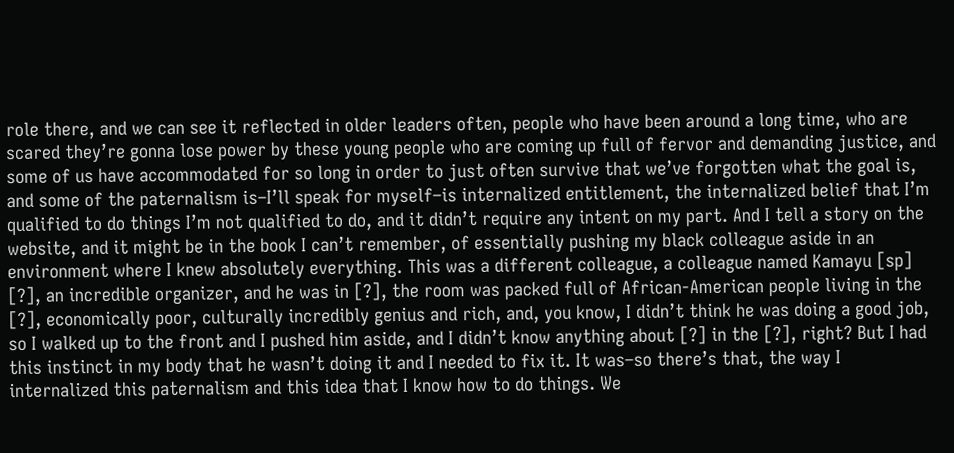role there, and we can see it reflected in older leaders often, people who have been around a long time, who are scared they’re gonna lose power by these young people who are coming up full of fervor and demanding justice, and some of us have accommodated for so long in order to just often survive that we’ve forgotten what the goal is, and some of the paternalism is–I’ll speak for myself–is internalized entitlement, the internalized belief that I’m qualified to do things I’m not qualified to do, and it didn’t require any intent on my part. And I tell a story on the website, and it might be in the book I can’t remember, of essentially pushing my black colleague aside in an environment where I knew absolutely everything. This was a different colleague, a colleague named Kamayu [sp] [?], an incredible organizer, and he was in [?], the room was packed full of African-American people living in the [?], economically poor, culturally incredibly genius and rich, and, you know, I didn’t think he was doing a good job, so I walked up to the front and I pushed him aside, and I didn’t know anything about [?] in the [?], right? But I had this instinct in my body that he wasn’t doing it and I needed to fix it. It was–so there’s that, the way I internalized this paternalism and this idea that I know how to do things. We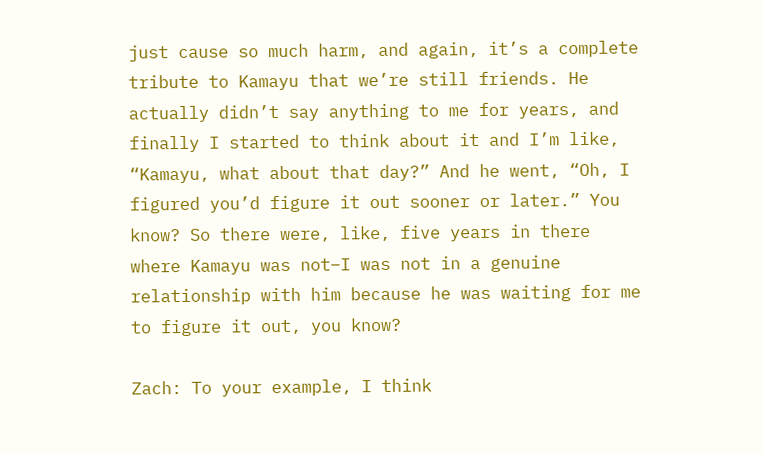just cause so much harm, and again, it’s a complete tribute to Kamayu that we’re still friends. He actually didn’t say anything to me for years, and finally I started to think about it and I’m like, “Kamayu, what about that day?” And he went, “Oh, I figured you’d figure it out sooner or later.” You know? So there were, like, five years in there where Kamayu was not–I was not in a genuine relationship with him because he was waiting for me to figure it out, you know?

Zach: To your example, I think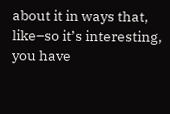about it in ways that, like–so it’s interesting, you have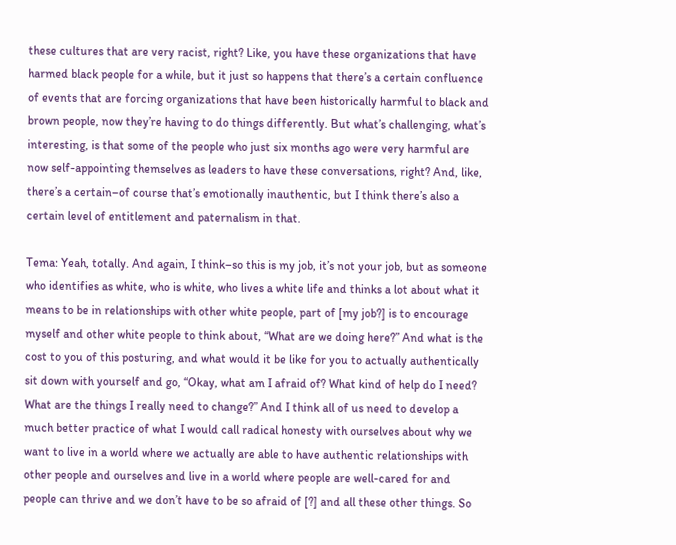these cultures that are very racist, right? Like, you have these organizations that have harmed black people for a while, but it just so happens that there’s a certain confluence of events that are forcing organizations that have been historically harmful to black and brown people, now they’re having to do things differently. But what’s challenging, what’s interesting, is that some of the people who just six months ago were very harmful are now self-appointing themselves as leaders to have these conversations, right? And, like, there’s a certain–of course that’s emotionally inauthentic, but I think there’s also a certain level of entitlement and paternalism in that.

Tema: Yeah, totally. And again, I think–so this is my job, it’s not your job, but as someone who identifies as white, who is white, who lives a white life and thinks a lot about what it means to be in relationships with other white people, part of [my job?] is to encourage myself and other white people to think about, “What are we doing here?” And what is the cost to you of this posturing, and what would it be like for you to actually authentically sit down with yourself and go, “Okay, what am I afraid of? What kind of help do I need? What are the things I really need to change?” And I think all of us need to develop a much better practice of what I would call radical honesty with ourselves about why we want to live in a world where we actually are able to have authentic relationships with other people and ourselves and live in a world where people are well-cared for and people can thrive and we don’t have to be so afraid of [?] and all these other things. So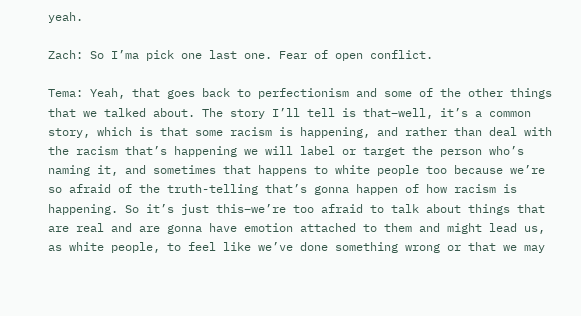yeah.

Zach: So I’ma pick one last one. Fear of open conflict.

Tema: Yeah, that goes back to perfectionism and some of the other things that we talked about. The story I’ll tell is that–well, it’s a common story, which is that some racism is happening, and rather than deal with the racism that’s happening we will label or target the person who’s naming it, and sometimes that happens to white people too because we’re so afraid of the truth-telling that’s gonna happen of how racism is happening. So it’s just this–we’re too afraid to talk about things that are real and are gonna have emotion attached to them and might lead us, as white people, to feel like we’ve done something wrong or that we may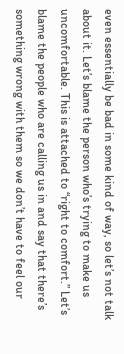even essentially be bad in some kind of way, so let’s not talk about it. Let’s blame the person who’s trying to make us uncomfortable. This is attached to “right to comfort.” Let’s blame the people who are calling us in and say that there’s something wrong with them so we don’t have to feel our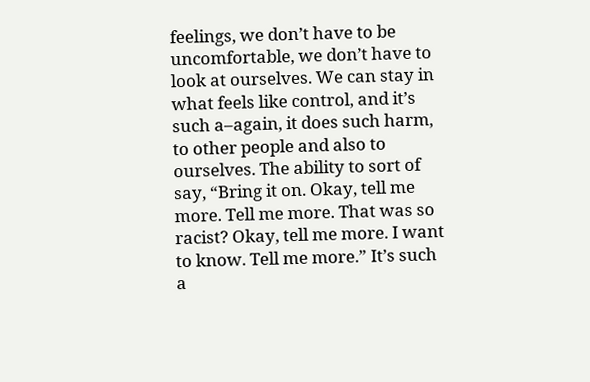feelings, we don’t have to be uncomfortable, we don’t have to look at ourselves. We can stay in what feels like control, and it’s such a–again, it does such harm, to other people and also to ourselves. The ability to sort of say, “Bring it on. Okay, tell me more. Tell me more. That was so racist? Okay, tell me more. I want to know. Tell me more.” It’s such a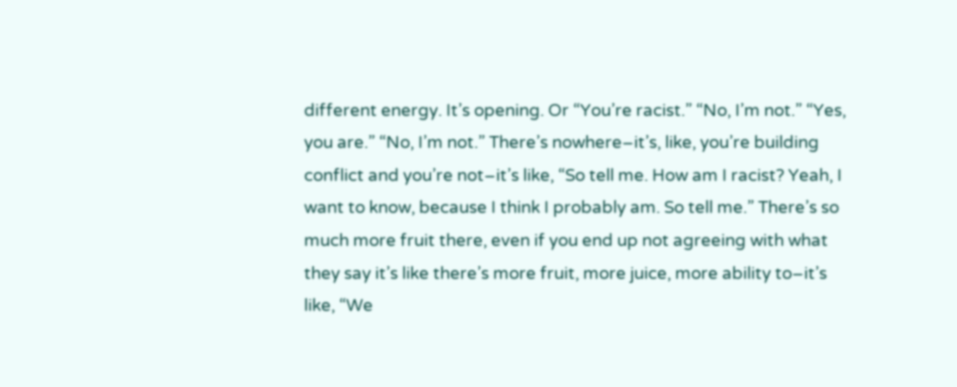different energy. It’s opening. Or “You’re racist.” “No, I’m not.” “Yes, you are.” “No, I’m not.” There’s nowhere–it’s, like, you’re building conflict and you’re not–it’s like, “So tell me. How am I racist? Yeah, I want to know, because I think I probably am. So tell me.” There’s so much more fruit there, even if you end up not agreeing with what they say it’s like there’s more fruit, more juice, more ability to–it’s like, “We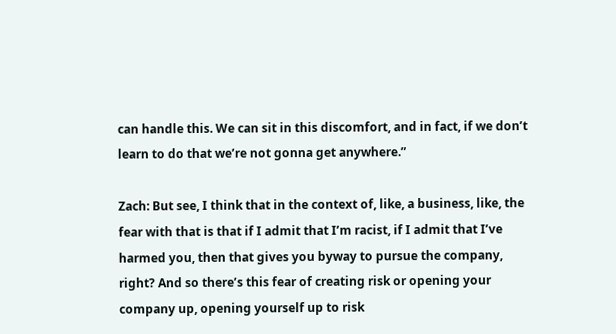can handle this. We can sit in this discomfort, and in fact, if we don’t learn to do that we’re not gonna get anywhere.”

Zach: But see, I think that in the context of, like, a business, like, the fear with that is that if I admit that I’m racist, if I admit that I’ve harmed you, then that gives you byway to pursue the company, right? And so there’s this fear of creating risk or opening your company up, opening yourself up to risk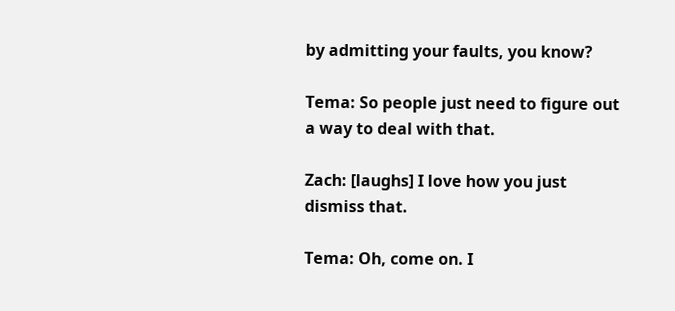by admitting your faults, you know?

Tema: So people just need to figure out a way to deal with that.

Zach: [laughs] I love how you just dismiss that.

Tema: Oh, come on. I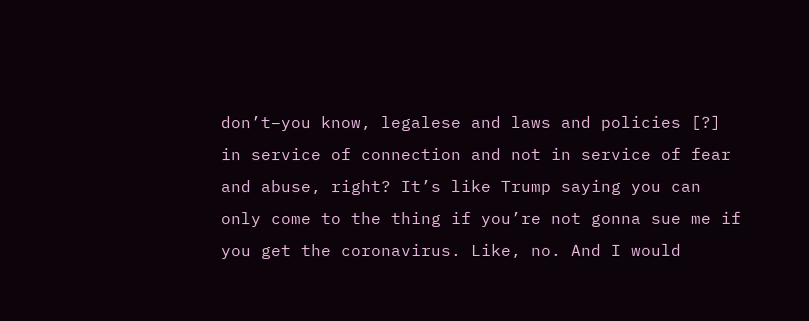don’t–you know, legalese and laws and policies [?] in service of connection and not in service of fear and abuse, right? It’s like Trump saying you can only come to the thing if you’re not gonna sue me if you get the coronavirus. Like, no. And I would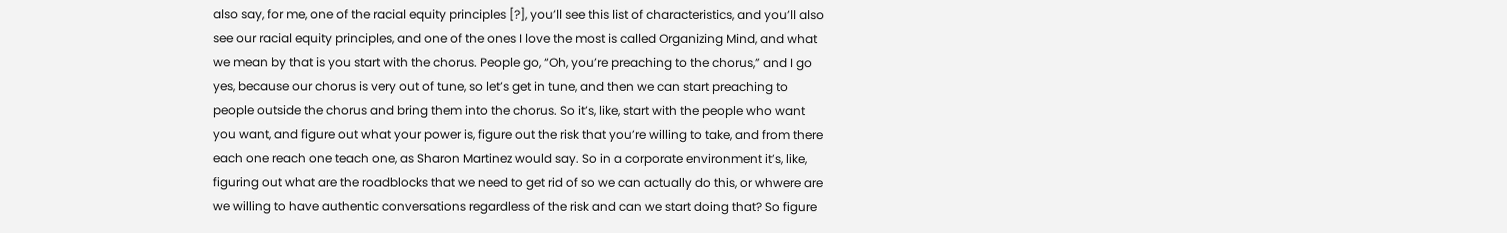also say, for me, one of the racial equity principles [?], you’ll see this list of characteristics, and you’ll also see our racial equity principles, and one of the ones I love the most is called Organizing Mind, and what we mean by that is you start with the chorus. People go, “Oh, you’re preaching to the chorus,” and I go yes, because our chorus is very out of tune, so let’s get in tune, and then we can start preaching to people outside the chorus and bring them into the chorus. So it’s, like, start with the people who want you want, and figure out what your power is, figure out the risk that you’re willing to take, and from there each one reach one teach one, as Sharon Martinez would say. So in a corporate environment it’s, like, figuring out what are the roadblocks that we need to get rid of so we can actually do this, or whwere are we willing to have authentic conversations regardless of the risk and can we start doing that? So figure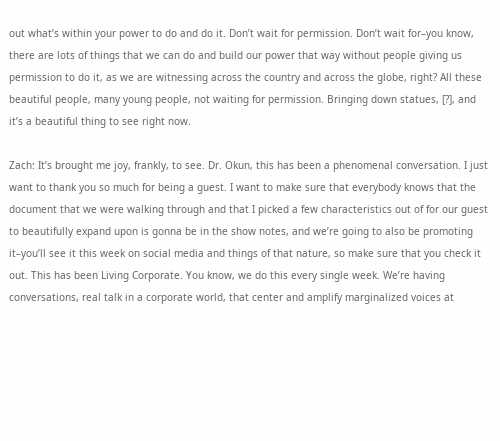out what’s within your power to do and do it. Don’t wait for permission. Don’t wait for–you know, there are lots of things that we can do and build our power that way without people giving us permission to do it, as we are witnessing across the country and across the globe, right? All these beautiful people, many young people, not waiting for permission. Bringing down statues, [?], and it’s a beautiful thing to see right now.

Zach: It’s brought me joy, frankly, to see. Dr. Okun, this has been a phenomenal conversation. I just want to thank you so much for being a guest. I want to make sure that everybody knows that the document that we were walking through and that I picked a few characteristics out of for our guest to beautifully expand upon is gonna be in the show notes, and we’re going to also be promoting it–you’ll see it this week on social media and things of that nature, so make sure that you check it out. This has been Living Corporate. You know, we do this every single week. We’re having conversations, real talk in a corporate world, that center and amplify marginalized voices at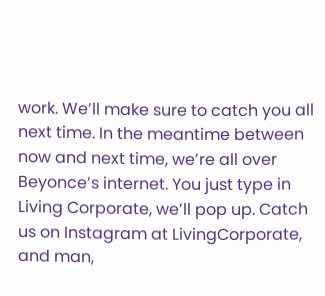work. We’ll make sure to catch you all next time. In the meantime between now and next time, we’re all over Beyonce’s internet. You just type in Living Corporate, we’ll pop up. Catch us on Instagram at LivingCorporate, and man,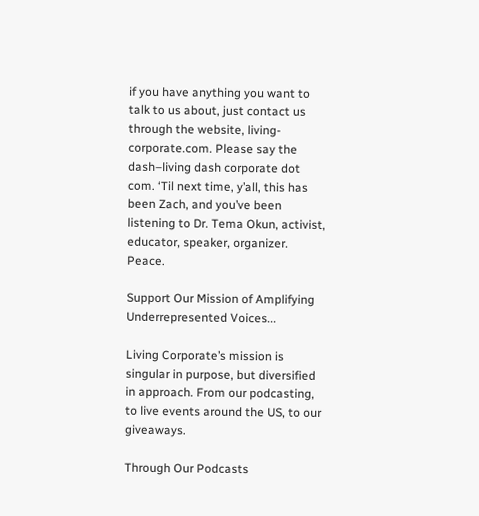if you have anything you want to talk to us about, just contact us through the website, living-corporate.com. Please say the dash–living dash corporate dot com. ‘Til next time, y’all, this has been Zach, and you’ve been listening to Dr. Tema Okun, activist, educator, speaker, organizer. Peace.

Support Our Mission of Amplifying Underrepresented Voices...

Living Corporate’s mission is singular in purpose, but diversified in approach. From our podcasting, to live events around the US, to our giveaways.

Through Our Podcasts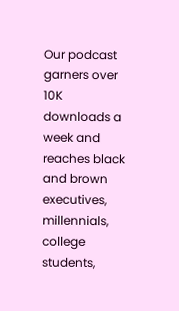Our podcast garners over 10K downloads a week and reaches black and brown executives, millennials, college students,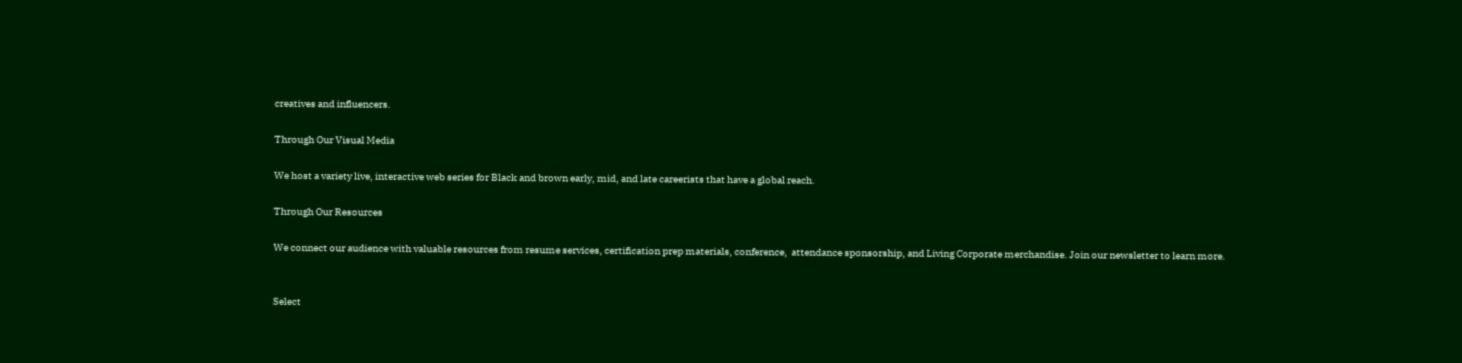creatives and influencers.

Through Our Visual Media

We host a variety live, interactive web series for Black and brown early, mid, and late careerists that have a global reach.

Through Our Resources

We connect our audience with valuable resources from resume services, certification prep materials, conference,  attendance sponsorship, and Living Corporate merchandise. Join our newsletter to learn more.


Select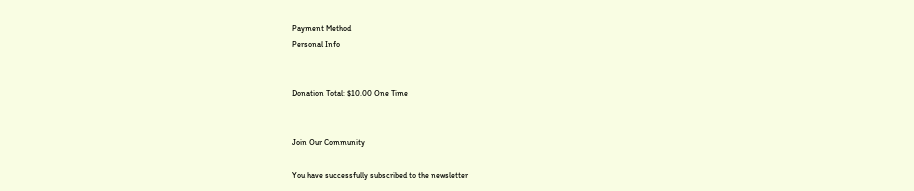Payment Method
Personal Info


Donation Total: $10.00 One Time


Join Our Community

You have successfully subscribed to the newsletter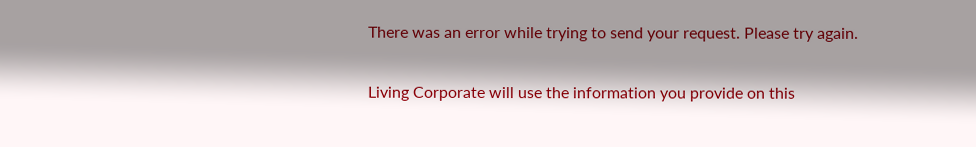There was an error while trying to send your request. Please try again.

Living Corporate will use the information you provide on this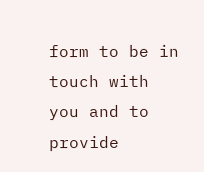form to be in touch with you and to provide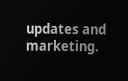updates and marketing.